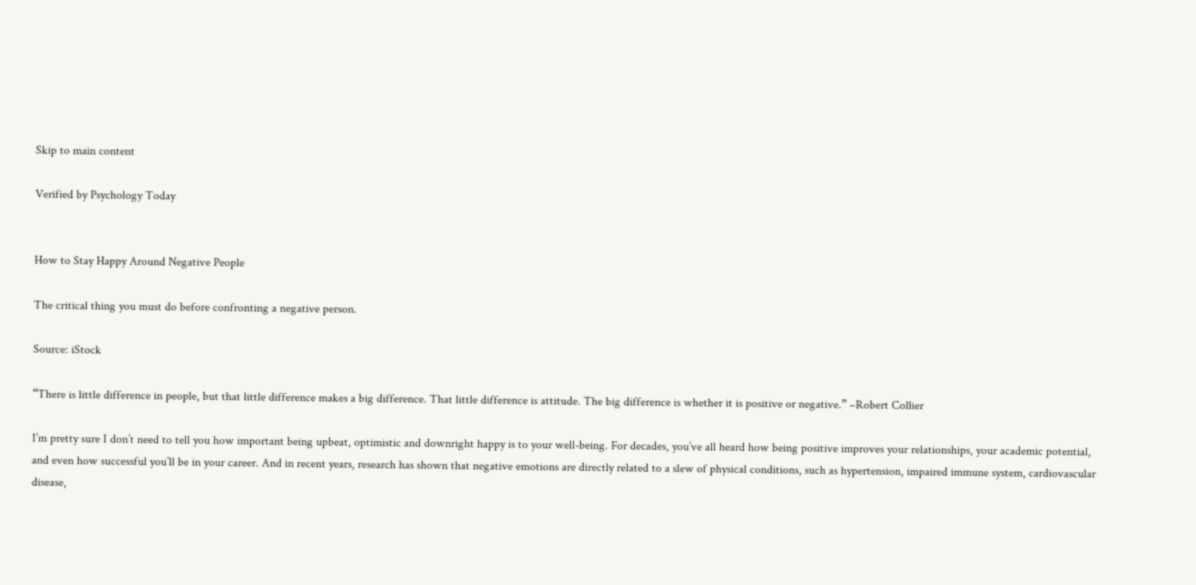Skip to main content

Verified by Psychology Today


How to Stay Happy Around Negative People

The critical thing you must do before confronting a negative person.

Source: iStock

“There is little difference in people, but that little difference makes a big difference. That little difference is attitude. The big difference is whether it is positive or negative.” –Robert Collier

I’m pretty sure I don’t need to tell you how important being upbeat, optimistic and downright happy is to your well-being. For decades, you’ve all heard how being positive improves your relationships, your academic potential, and even how successful you’ll be in your career. And in recent years, research has shown that negative emotions are directly related to a slew of physical conditions, such as hypertension, impaired immune system, cardiovascular disease,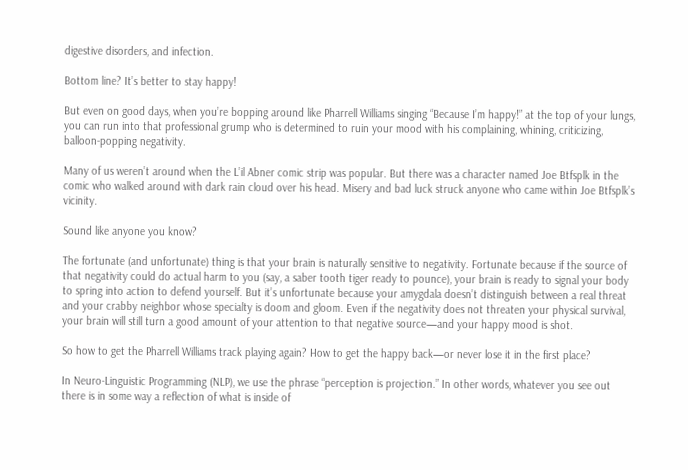digestive disorders, and infection.

Bottom line? It’s better to stay happy!

But even on good days, when you’re bopping around like Pharrell Williams singing “Because I’m happy!” at the top of your lungs, you can run into that professional grump who is determined to ruin your mood with his complaining, whining, criticizing, balloon-popping negativity.

Many of us weren’t around when the L’il Abner comic strip was popular. But there was a character named Joe Btfsplk in the comic who walked around with dark rain cloud over his head. Misery and bad luck struck anyone who came within Joe Btfsplk’s vicinity.

Sound like anyone you know?

The fortunate (and unfortunate) thing is that your brain is naturally sensitive to negativity. Fortunate because if the source of that negativity could do actual harm to you (say, a saber tooth tiger ready to pounce), your brain is ready to signal your body to spring into action to defend yourself. But it’s unfortunate because your amygdala doesn’t distinguish between a real threat and your crabby neighbor whose specialty is doom and gloom. Even if the negativity does not threaten your physical survival, your brain will still turn a good amount of your attention to that negative source—and your happy mood is shot.

So how to get the Pharrell Williams track playing again? How to get the happy back—or never lose it in the first place?

In Neuro-Linguistic Programming (NLP), we use the phrase “perception is projection.” In other words, whatever you see out there is in some way a reflection of what is inside of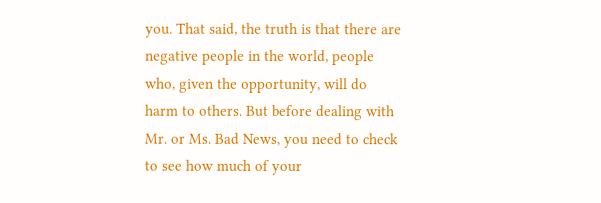you. That said, the truth is that there are negative people in the world, people who, given the opportunity, will do harm to others. But before dealing with Mr. or Ms. Bad News, you need to check to see how much of your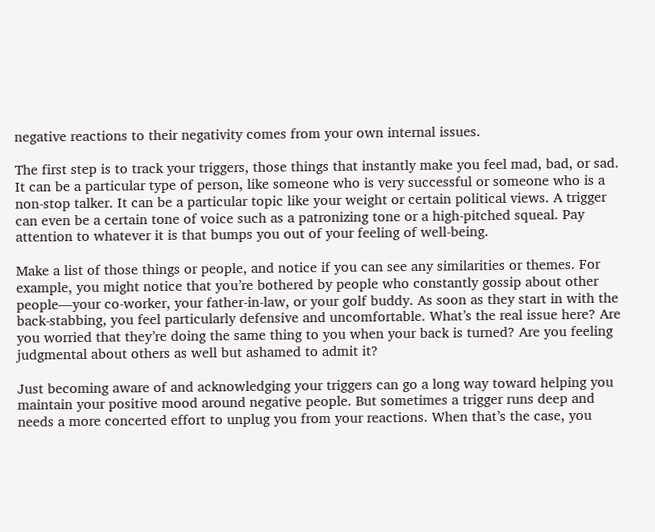negative reactions to their negativity comes from your own internal issues.

The first step is to track your triggers, those things that instantly make you feel mad, bad, or sad. It can be a particular type of person, like someone who is very successful or someone who is a non-stop talker. It can be a particular topic like your weight or certain political views. A trigger can even be a certain tone of voice such as a patronizing tone or a high-pitched squeal. Pay attention to whatever it is that bumps you out of your feeling of well-being.

Make a list of those things or people, and notice if you can see any similarities or themes. For example, you might notice that you’re bothered by people who constantly gossip about other people—your co-worker, your father-in-law, or your golf buddy. As soon as they start in with the back-stabbing, you feel particularly defensive and uncomfortable. What’s the real issue here? Are you worried that they’re doing the same thing to you when your back is turned? Are you feeling judgmental about others as well but ashamed to admit it?

Just becoming aware of and acknowledging your triggers can go a long way toward helping you maintain your positive mood around negative people. But sometimes a trigger runs deep and needs a more concerted effort to unplug you from your reactions. When that’s the case, you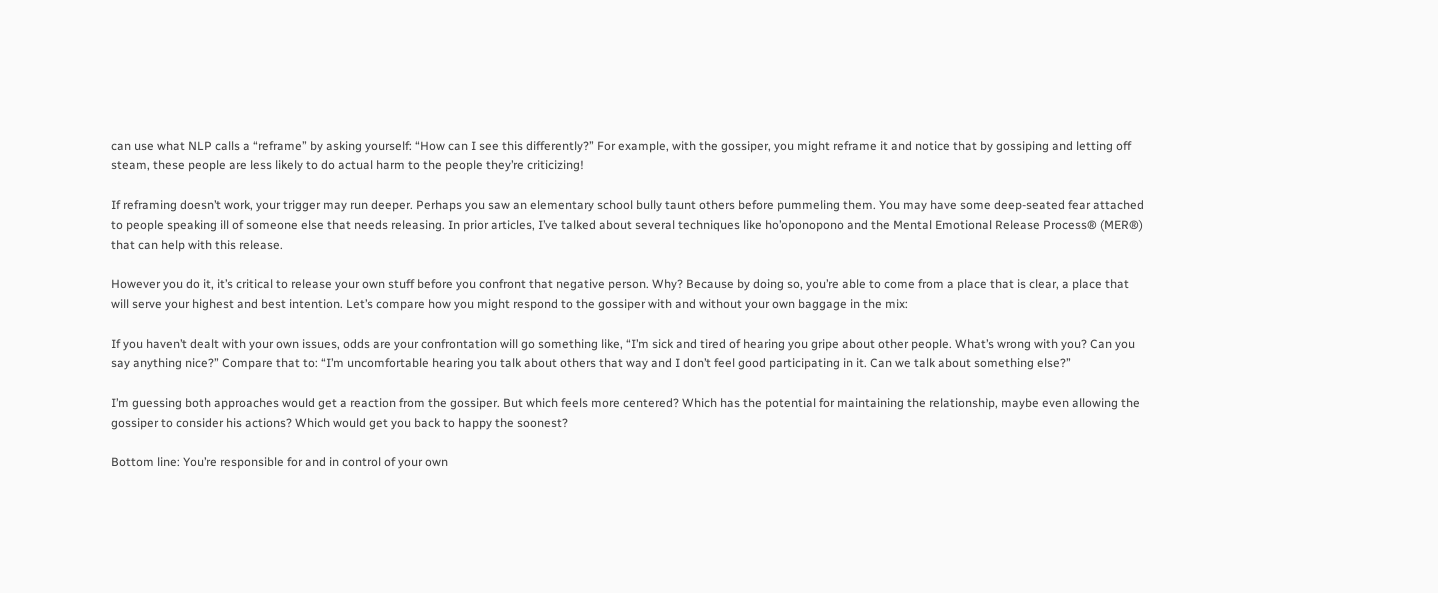can use what NLP calls a “reframe” by asking yourself: “How can I see this differently?” For example, with the gossiper, you might reframe it and notice that by gossiping and letting off steam, these people are less likely to do actual harm to the people they’re criticizing!

If reframing doesn’t work, your trigger may run deeper. Perhaps you saw an elementary school bully taunt others before pummeling them. You may have some deep-seated fear attached to people speaking ill of someone else that needs releasing. In prior articles, I’ve talked about several techniques like ho’oponopono and the Mental Emotional Release Process® (MER®) that can help with this release.

However you do it, it’s critical to release your own stuff before you confront that negative person. Why? Because by doing so, you’re able to come from a place that is clear, a place that will serve your highest and best intention. Let’s compare how you might respond to the gossiper with and without your own baggage in the mix:

If you haven’t dealt with your own issues, odds are your confrontation will go something like, “I’m sick and tired of hearing you gripe about other people. What’s wrong with you? Can you say anything nice?” Compare that to: “I’m uncomfortable hearing you talk about others that way and I don’t feel good participating in it. Can we talk about something else?”

I’m guessing both approaches would get a reaction from the gossiper. But which feels more centered? Which has the potential for maintaining the relationship, maybe even allowing the gossiper to consider his actions? Which would get you back to happy the soonest?

Bottom line: You’re responsible for and in control of your own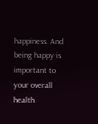happiness. And being happy is important to your overall health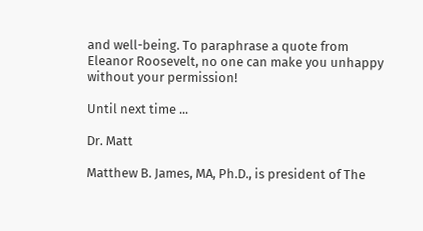and well-being. To paraphrase a quote from Eleanor Roosevelt, no one can make you unhappy without your permission!

Until next time ...

Dr. Matt

Matthew B. James, MA, Ph.D., is president of The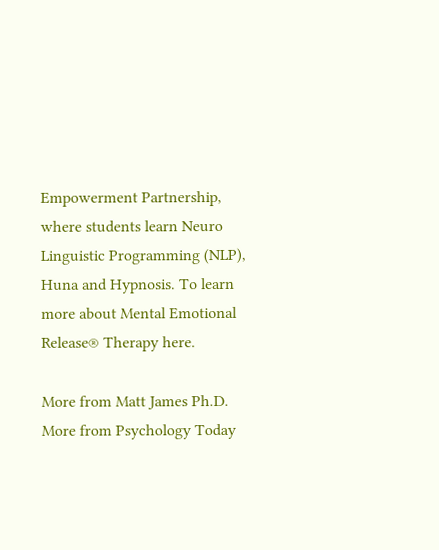Empowerment Partnership, where students learn Neuro Linguistic Programming (NLP), Huna and Hypnosis. To learn more about Mental Emotional Release® Therapy here.

More from Matt James Ph.D.
More from Psychology Today